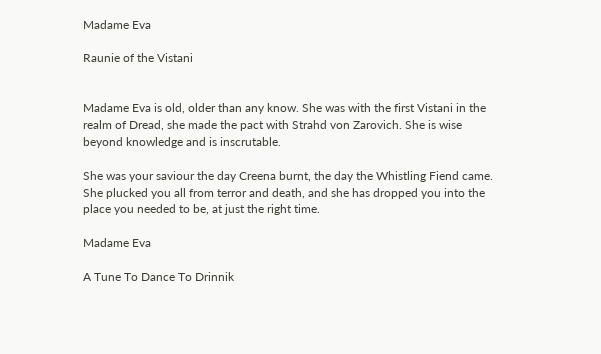Madame Eva

Raunie of the Vistani


Madame Eva is old, older than any know. She was with the first Vistani in the realm of Dread, she made the pact with Strahd von Zarovich. She is wise beyond knowledge and is inscrutable.

She was your saviour the day Creena burnt, the day the Whistling Fiend came. She plucked you all from terror and death, and she has dropped you into the place you needed to be, at just the right time.

Madame Eva

A Tune To Dance To Drinnik